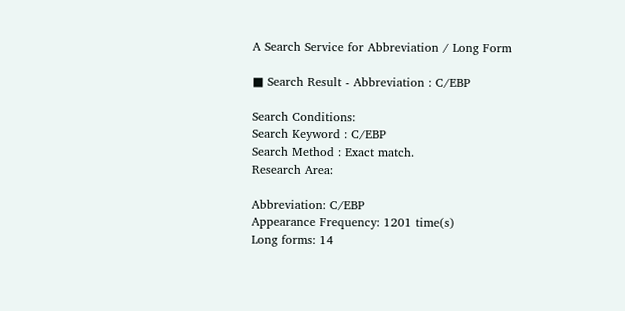A Search Service for Abbreviation / Long Form

■ Search Result - Abbreviation : C/EBP

Search Conditions:
Search Keyword : C/EBP
Search Method : Exact match.
Research Area:

Abbreviation: C/EBP
Appearance Frequency: 1201 time(s)
Long forms: 14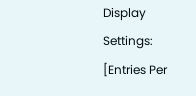Display Settings:
[Entries Per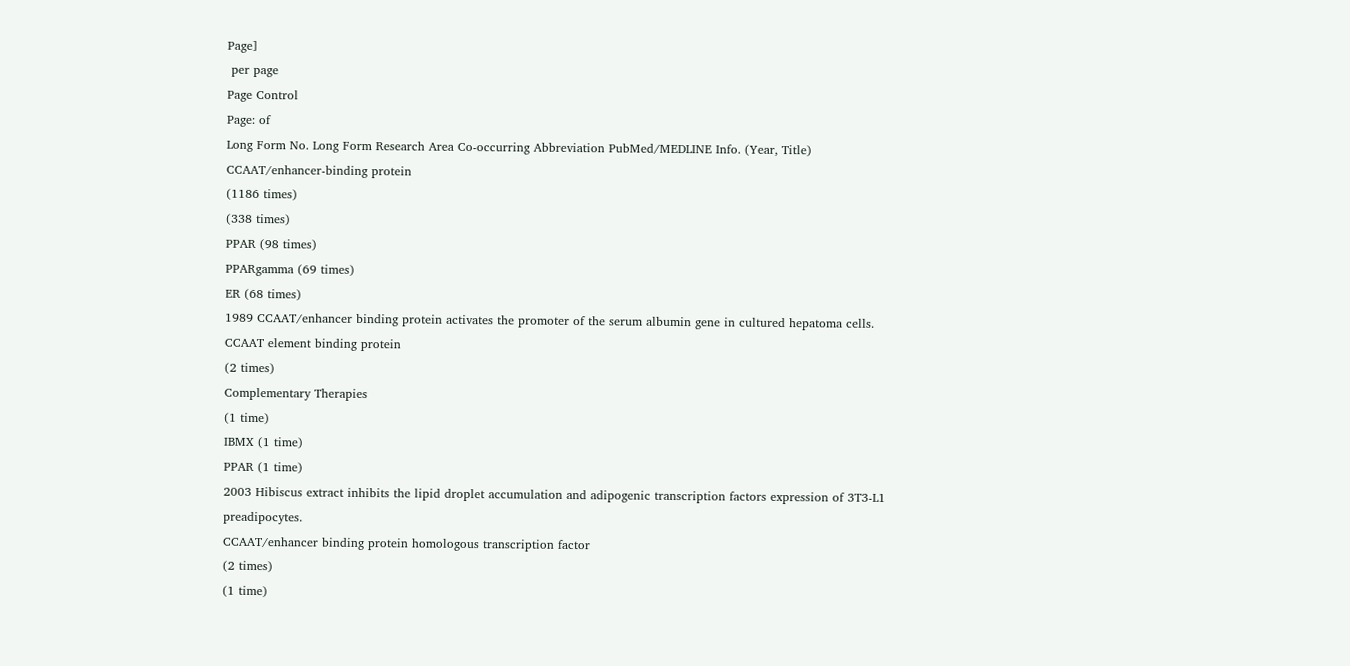Page]
 per page
Page Control
Page: of
Long Form No. Long Form Research Area Co-occurring Abbreviation PubMed/MEDLINE Info. (Year, Title)
CCAAT/enhancer-binding protein
(1186 times)
(338 times)
PPAR (98 times)
PPARgamma (69 times)
ER (68 times)
1989 CCAAT/enhancer binding protein activates the promoter of the serum albumin gene in cultured hepatoma cells.
CCAAT element binding protein
(2 times)
Complementary Therapies
(1 time)
IBMX (1 time)
PPAR (1 time)
2003 Hibiscus extract inhibits the lipid droplet accumulation and adipogenic transcription factors expression of 3T3-L1 preadipocytes.
CCAAT/enhancer binding protein homologous transcription factor
(2 times)
(1 time)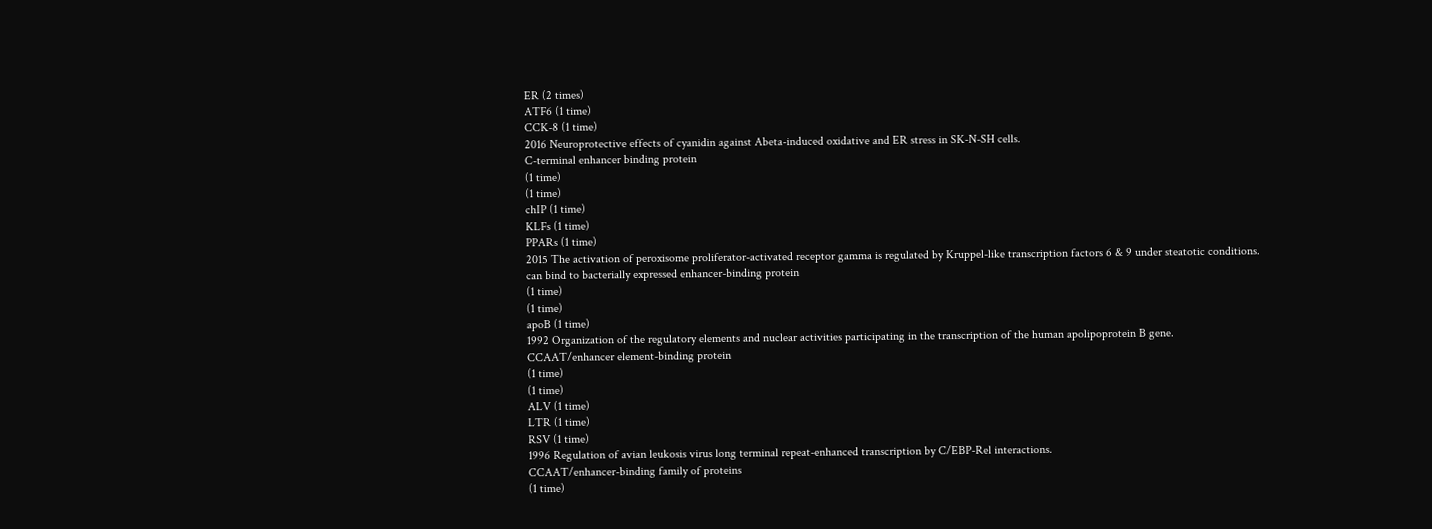ER (2 times)
ATF6 (1 time)
CCK-8 (1 time)
2016 Neuroprotective effects of cyanidin against Abeta-induced oxidative and ER stress in SK-N-SH cells.
C-terminal enhancer binding protein
(1 time)
(1 time)
chIP (1 time)
KLFs (1 time)
PPARs (1 time)
2015 The activation of peroxisome proliferator-activated receptor gamma is regulated by Kruppel-like transcription factors 6 & 9 under steatotic conditions.
can bind to bacterially expressed enhancer-binding protein
(1 time)
(1 time)
apoB (1 time)
1992 Organization of the regulatory elements and nuclear activities participating in the transcription of the human apolipoprotein B gene.
CCAAT/enhancer element-binding protein
(1 time)
(1 time)
ALV (1 time)
LTR (1 time)
RSV (1 time)
1996 Regulation of avian leukosis virus long terminal repeat-enhanced transcription by C/EBP-Rel interactions.
CCAAT/enhancer-binding family of proteins
(1 time)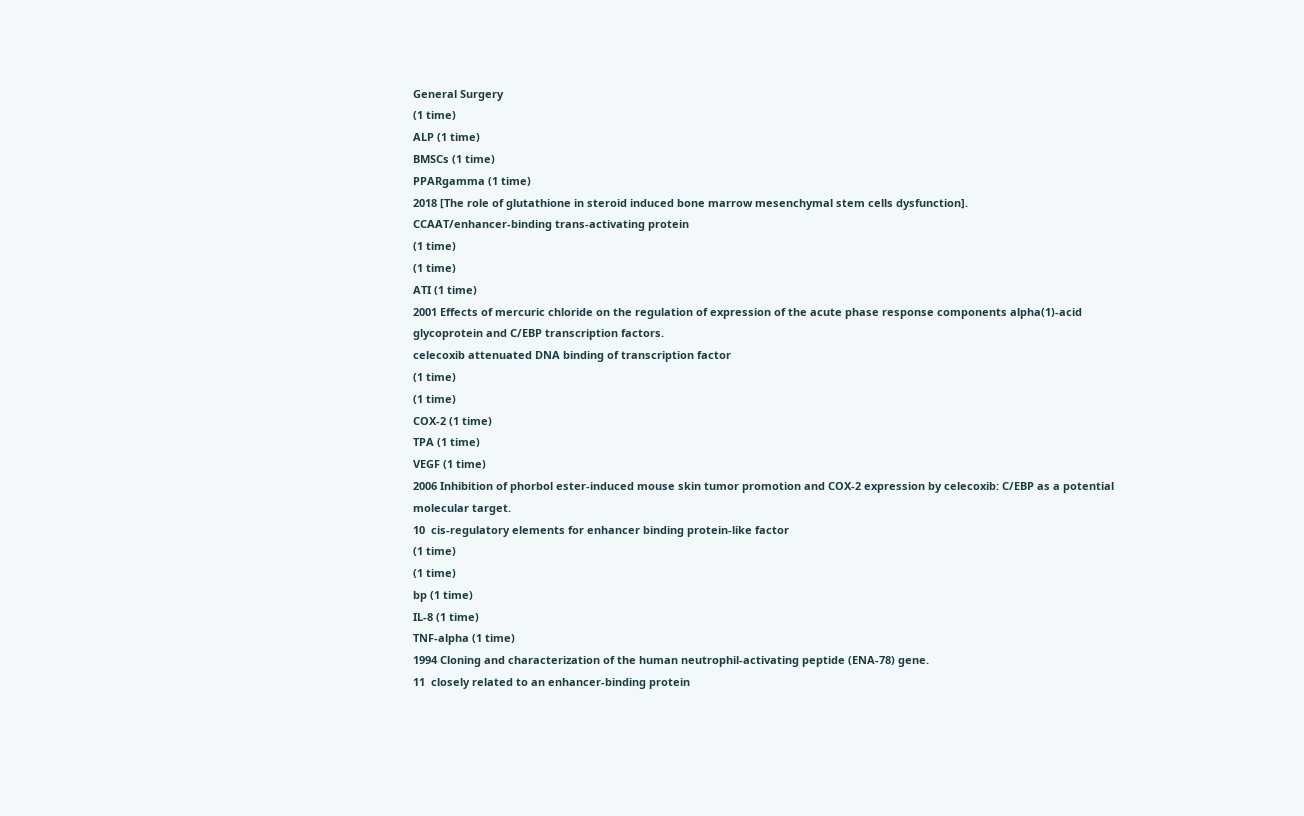General Surgery
(1 time)
ALP (1 time)
BMSCs (1 time)
PPARgamma (1 time)
2018 [The role of glutathione in steroid induced bone marrow mesenchymal stem cells dysfunction].
CCAAT/enhancer-binding trans-activating protein
(1 time)
(1 time)
ATI (1 time)
2001 Effects of mercuric chloride on the regulation of expression of the acute phase response components alpha(1)-acid glycoprotein and C/EBP transcription factors.
celecoxib attenuated DNA binding of transcription factor
(1 time)
(1 time)
COX-2 (1 time)
TPA (1 time)
VEGF (1 time)
2006 Inhibition of phorbol ester-induced mouse skin tumor promotion and COX-2 expression by celecoxib: C/EBP as a potential molecular target.
10  cis-regulatory elements for enhancer binding protein-like factor
(1 time)
(1 time)
bp (1 time)
IL-8 (1 time)
TNF-alpha (1 time)
1994 Cloning and characterization of the human neutrophil-activating peptide (ENA-78) gene.
11  closely related to an enhancer-binding protein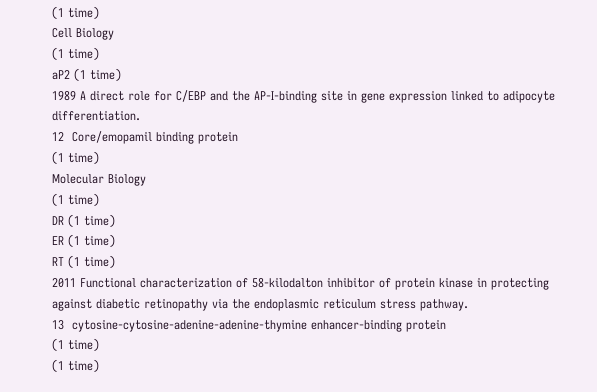(1 time)
Cell Biology
(1 time)
aP2 (1 time)
1989 A direct role for C/EBP and the AP-I-binding site in gene expression linked to adipocyte differentiation.
12  Core/emopamil binding protein
(1 time)
Molecular Biology
(1 time)
DR (1 time)
ER (1 time)
RT (1 time)
2011 Functional characterization of 58-kilodalton inhibitor of protein kinase in protecting against diabetic retinopathy via the endoplasmic reticulum stress pathway.
13  cytosine-cytosine-adenine-adenine-thymine enhancer-binding protein
(1 time)
(1 time)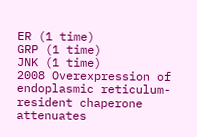ER (1 time)
GRP (1 time)
JNK (1 time)
2008 Overexpression of endoplasmic reticulum-resident chaperone attenuates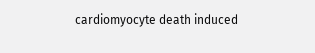cardiomyocyte death induced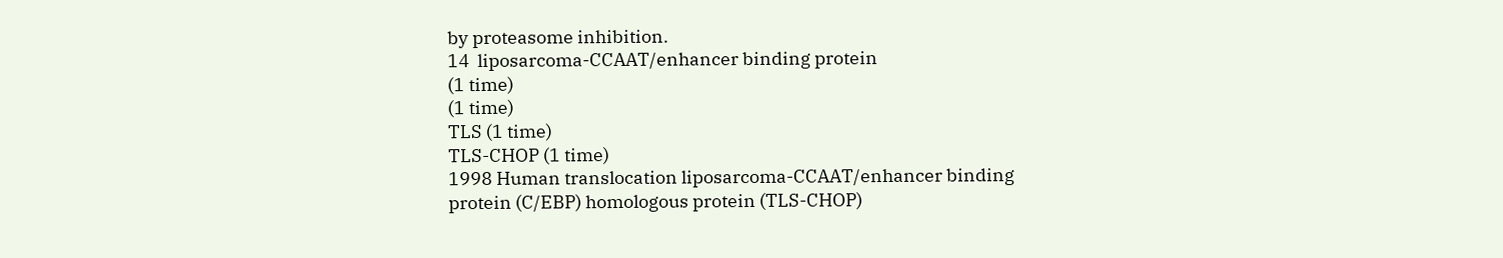by proteasome inhibition.
14  liposarcoma-CCAAT/enhancer binding protein
(1 time)
(1 time)
TLS (1 time)
TLS-CHOP (1 time)
1998 Human translocation liposarcoma-CCAAT/enhancer binding protein (C/EBP) homologous protein (TLS-CHOP)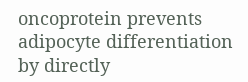oncoprotein prevents adipocyte differentiation by directly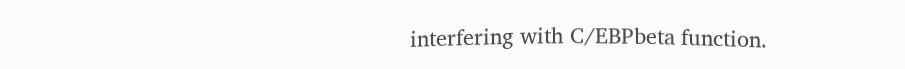interfering with C/EBPbeta function.